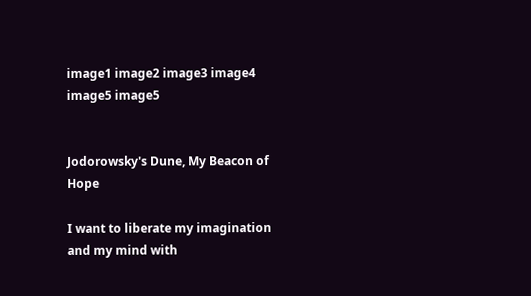image1 image2 image3 image4 image5 image5


Jodorowsky's Dune, My Beacon of Hope

I want to liberate my imagination and my mind with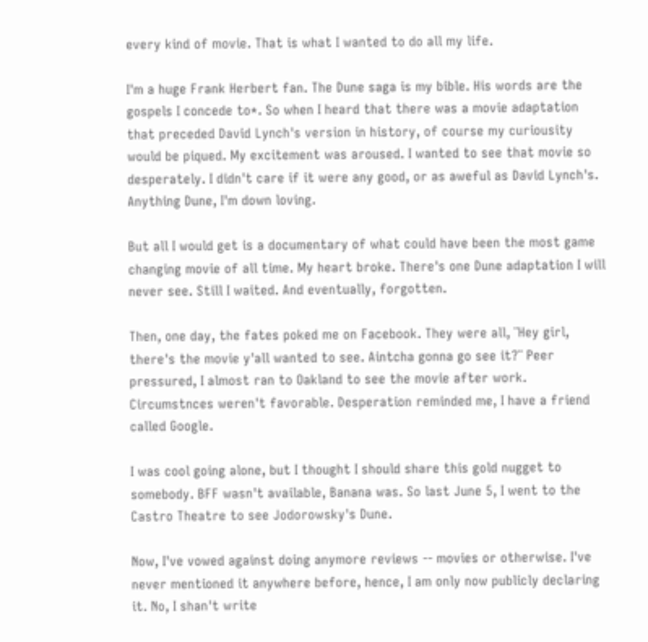every kind of movie. That is what I wanted to do all my life.

I'm a huge Frank Herbert fan. The Dune saga is my bible. His words are the gospels I concede to*. So when I heard that there was a movie adaptation that preceded David Lynch's version in history, of course my curiousity would be piqued. My excitement was aroused. I wanted to see that movie so desperately. I didn't care if it were any good, or as aweful as David Lynch's. Anything Dune, I'm down loving.

But all I would get is a documentary of what could have been the most game changing movie of all time. My heart broke. There's one Dune adaptation I will never see. Still I waited. And eventually, forgotten.

Then, one day, the fates poked me on Facebook. They were all, ¨Hey girl, there's the movie y'all wanted to see. Aintcha gonna go see it?¨ Peer pressured, I almost ran to Oakland to see the movie after work. Circumstnces weren't favorable. Desperation reminded me, I have a friend called Google.

I was cool going alone, but I thought I should share this gold nugget to somebody. BFF wasn't available, Banana was. So last June 5, I went to the Castro Theatre to see Jodorowsky's Dune.

Now, I've vowed against doing anymore reviews -- movies or otherwise. I've never mentioned it anywhere before, hence, I am only now publicly declaring it. No, I shan't write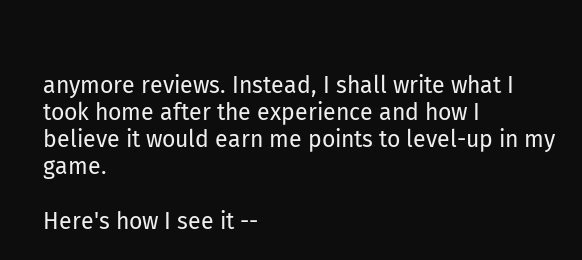anymore reviews. Instead, I shall write what I took home after the experience and how I believe it would earn me points to level-up in my game.

Here's how I see it --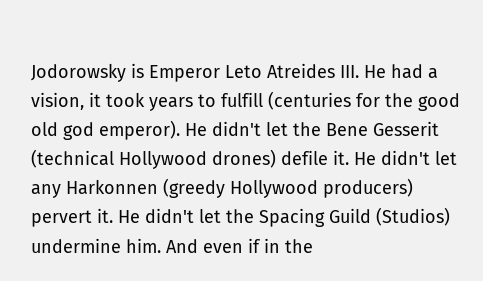Jodorowsky is Emperor Leto Atreides III. He had a vision, it took years to fulfill (centuries for the good old god emperor). He didn't let the Bene Gesserit (technical Hollywood drones) defile it. He didn't let any Harkonnen (greedy Hollywood producers) pervert it. He didn't let the Spacing Guild (Studios) undermine him. And even if in the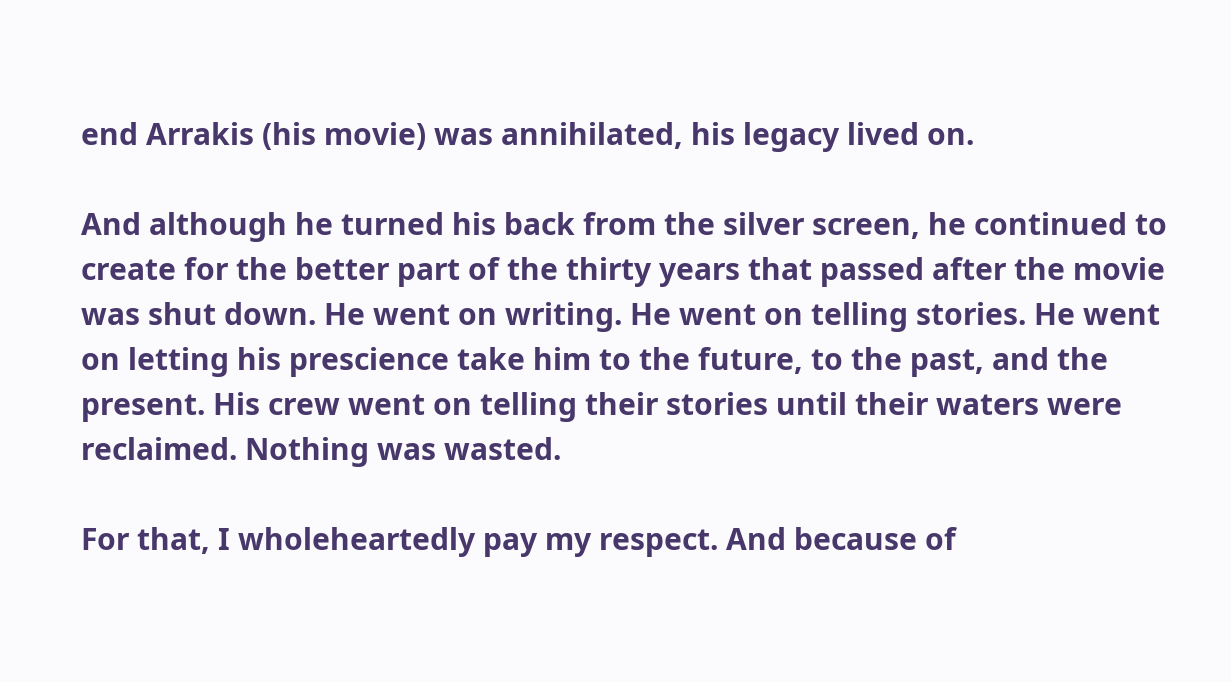end Arrakis (his movie) was annihilated, his legacy lived on.

And although he turned his back from the silver screen, he continued to create for the better part of the thirty years that passed after the movie was shut down. He went on writing. He went on telling stories. He went on letting his prescience take him to the future, to the past, and the present. His crew went on telling their stories until their waters were reclaimed. Nothing was wasted.

For that, I wholeheartedly pay my respect. And because of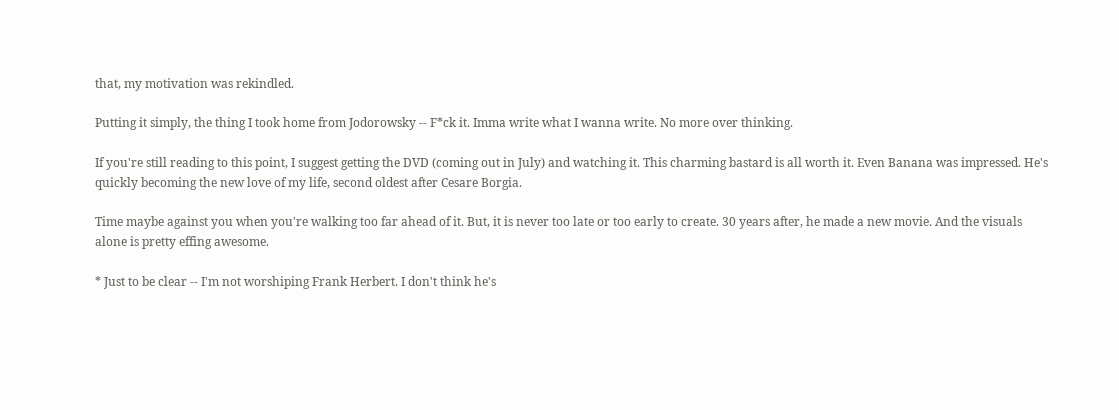that, my motivation was rekindled.

Putting it simply, the thing I took home from Jodorowsky -- F*ck it. Imma write what I wanna write. No more over thinking.

If you're still reading to this point, I suggest getting the DVD (coming out in July) and watching it. This charming bastard is all worth it. Even Banana was impressed. He's quickly becoming the new love of my life, second oldest after Cesare Borgia.

Time maybe against you when you're walking too far ahead of it. But, it is never too late or too early to create. 30 years after, he made a new movie. And the visuals alone is pretty effing awesome.

* Just to be clear -- I'm not worshiping Frank Herbert. I don't think he's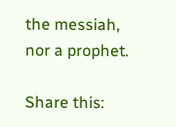the messiah, nor a prophet.

Share this: